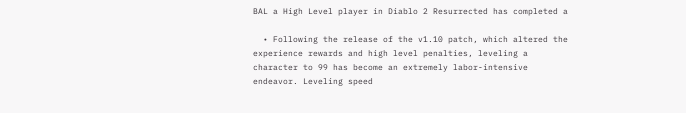BAL a High Level player in Diablo 2 Resurrected has completed a

  • Following the release of the v1.10 patch, which altered the experience rewards and high level penalties, leveling a character to 99 has become an extremely labor-intensive endeavor. Leveling speed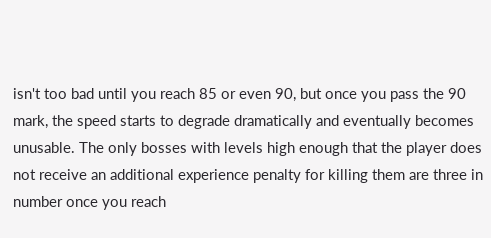isn't too bad until you reach 85 or even 90, but once you pass the 90 mark, the speed starts to degrade dramatically and eventually becomes unusable. The only bosses with levels high enough that the player does not receive an additional experience penalty for killing them are three in number once you reach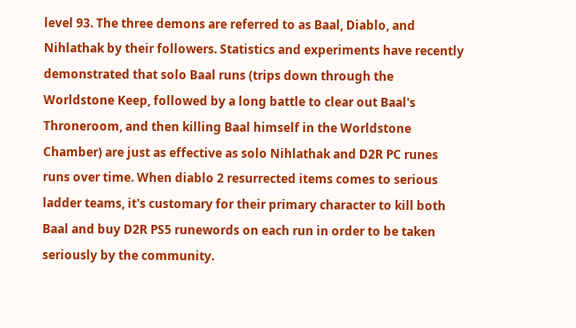level 93. The three demons are referred to as Baal, Diablo, and Nihlathak by their followers. Statistics and experiments have recently demonstrated that solo Baal runs (trips down through the Worldstone Keep, followed by a long battle to clear out Baal's Throneroom, and then killing Baal himself in the Worldstone Chamber) are just as effective as solo Nihlathak and D2R PC runes runs over time. When diablo 2 resurrected items comes to serious ladder teams, it's customary for their primary character to kill both Baal and buy D2R PS5 runewords on each run in order to be taken seriously by the community.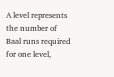A level represents the number of Baal runs required for one level,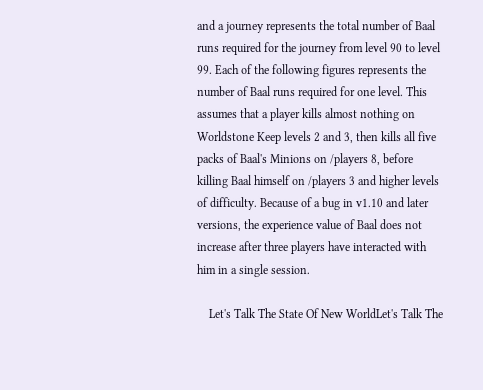and a journey represents the total number of Baal runs required for the journey from level 90 to level 99. Each of the following figures represents the number of Baal runs required for one level. This assumes that a player kills almost nothing on Worldstone Keep levels 2 and 3, then kills all five packs of Baal's Minions on /players 8, before killing Baal himself on /players 3 and higher levels of difficulty. Because of a bug in v1.10 and later versions, the experience value of Baal does not increase after three players have interacted with him in a single session.

    Let's Talk The State Of New WorldLet's Talk The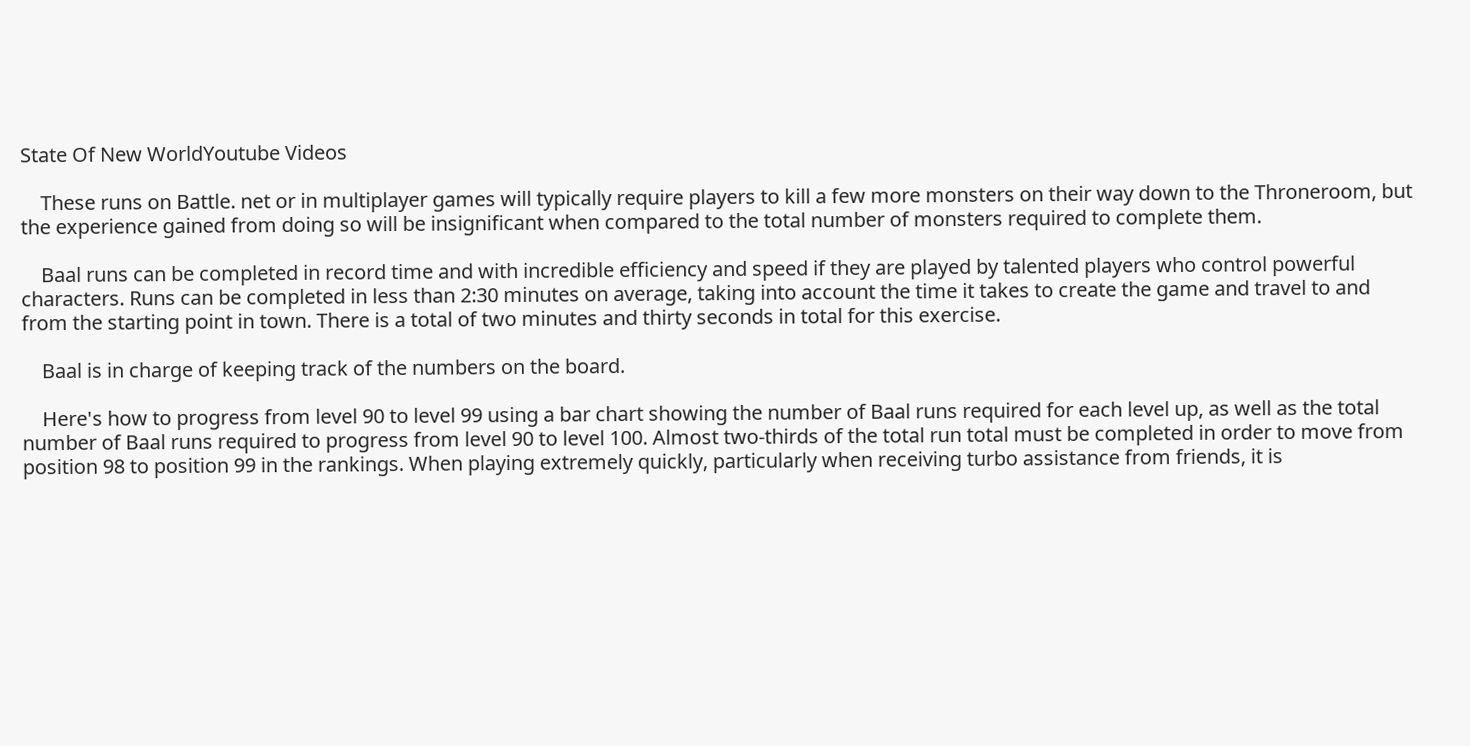State Of New WorldYoutube Videos

    These runs on Battle. net or in multiplayer games will typically require players to kill a few more monsters on their way down to the Throneroom, but the experience gained from doing so will be insignificant when compared to the total number of monsters required to complete them.

    Baal runs can be completed in record time and with incredible efficiency and speed if they are played by talented players who control powerful characters. Runs can be completed in less than 2:30 minutes on average, taking into account the time it takes to create the game and travel to and from the starting point in town. There is a total of two minutes and thirty seconds in total for this exercise.

    Baal is in charge of keeping track of the numbers on the board.

    Here's how to progress from level 90 to level 99 using a bar chart showing the number of Baal runs required for each level up, as well as the total number of Baal runs required to progress from level 90 to level 100. Almost two-thirds of the total run total must be completed in order to move from position 98 to position 99 in the rankings. When playing extremely quickly, particularly when receiving turbo assistance from friends, it is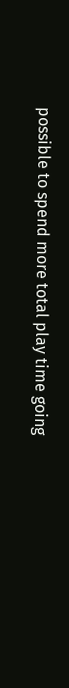possible to spend more total play time going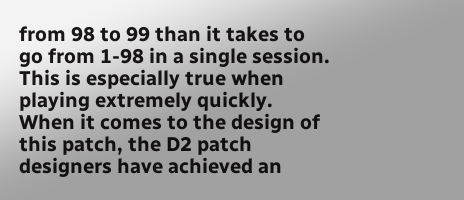from 98 to 99 than it takes to go from 1-98 in a single session. This is especially true when playing extremely quickly. When it comes to the design of this patch, the D2 patch designers have achieved an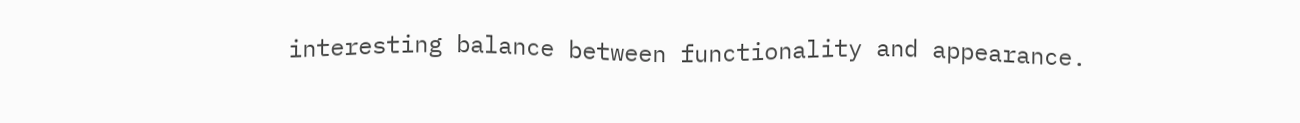interesting balance between functionality and appearance.